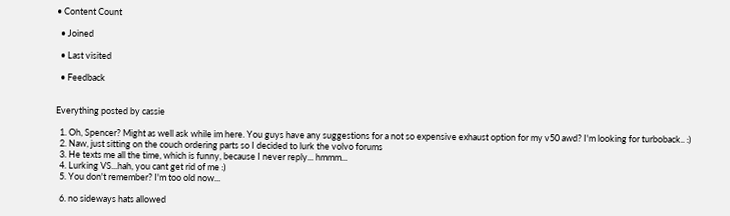• Content Count

  • Joined

  • Last visited

  • Feedback


Everything posted by cassie

  1. Oh, Spencer? Might as well ask while im here. You guys have any suggestions for a not so expensive exhaust option for my v50 awd? I'm looking for turboback.. :)
  2. Naw, just sitting on the couch ordering parts so I decided to lurk the volvo forums
  3. He texts me all the time, which is funny, because I never reply... hmmm...
  4. Lurking VS...hah, you cant get rid of me :)
  5. You don't remember? I'm too old now...

  6. no sideways hats allowed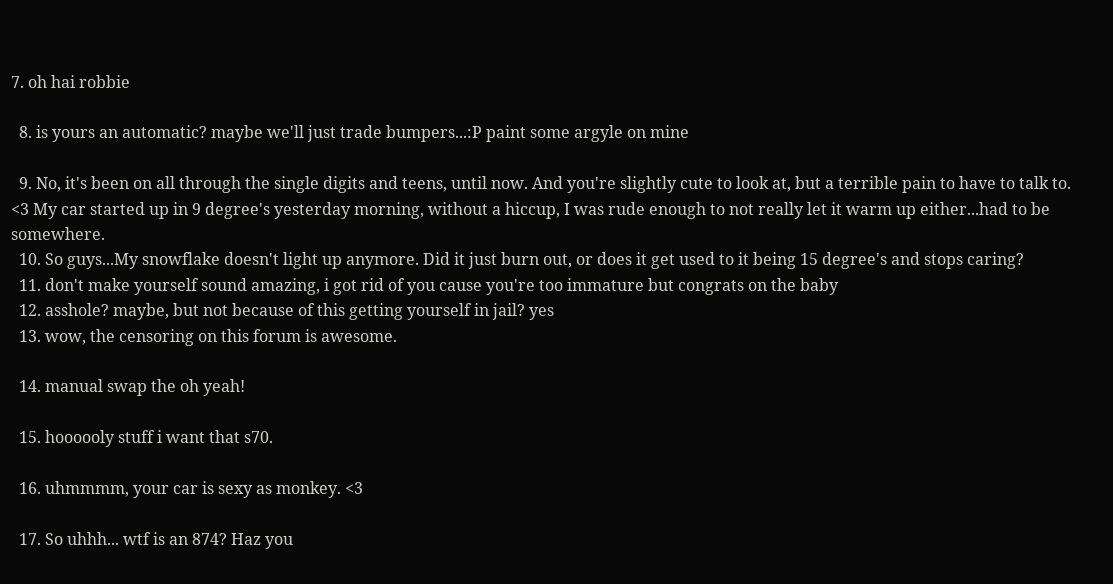7. oh hai robbie

  8. is yours an automatic? maybe we'll just trade bumpers...:P paint some argyle on mine

  9. No, it's been on all through the single digits and teens, until now. And you're slightly cute to look at, but a terrible pain to have to talk to. <3 My car started up in 9 degree's yesterday morning, without a hiccup, I was rude enough to not really let it warm up either...had to be somewhere.
  10. So guys...My snowflake doesn't light up anymore. Did it just burn out, or does it get used to it being 15 degree's and stops caring?
  11. don't make yourself sound amazing, i got rid of you cause you're too immature but congrats on the baby
  12. asshole? maybe, but not because of this getting yourself in jail? yes
  13. wow, the censoring on this forum is awesome.

  14. manual swap the oh yeah!

  15. hoooooly stuff i want that s70.

  16. uhmmmm, your car is sexy as monkey. <3

  17. So uhhh... wtf is an 874? Haz you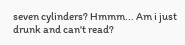seven cylinders? Hmmm... Am i just drunk and can't read?